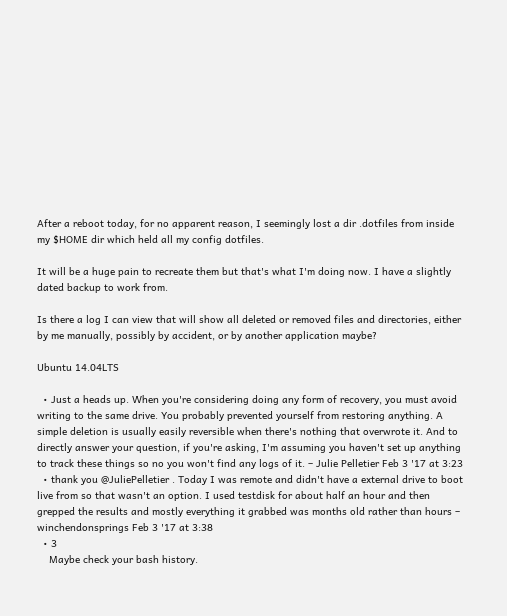After a reboot today, for no apparent reason, I seemingly lost a dir .dotfiles from inside my $HOME dir which held all my config dotfiles.

It will be a huge pain to recreate them but that's what I'm doing now. I have a slightly dated backup to work from.

Is there a log I can view that will show all deleted or removed files and directories, either by me manually, possibly by accident, or by another application maybe?

Ubuntu 14.04LTS

  • Just a heads up. When you're considering doing any form of recovery, you must avoid writing to the same drive. You probably prevented yourself from restoring anything. A simple deletion is usually easily reversible when there's nothing that overwrote it. And to directly answer your question, if you're asking, I'm assuming you haven't set up anything to track these things so no you won't find any logs of it. – Julie Pelletier Feb 3 '17 at 3:23
  • thank you @JuliePelletier . Today I was remote and didn't have a external drive to boot live from so that wasn't an option. I used testdisk for about half an hour and then grepped the results and mostly everything it grabbed was months old rather than hours – winchendonsprings Feb 3 '17 at 3:38
  • 3
    Maybe check your bash history.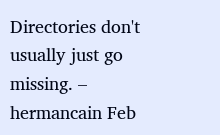Directories don't usually just go missing. – hermancain Feb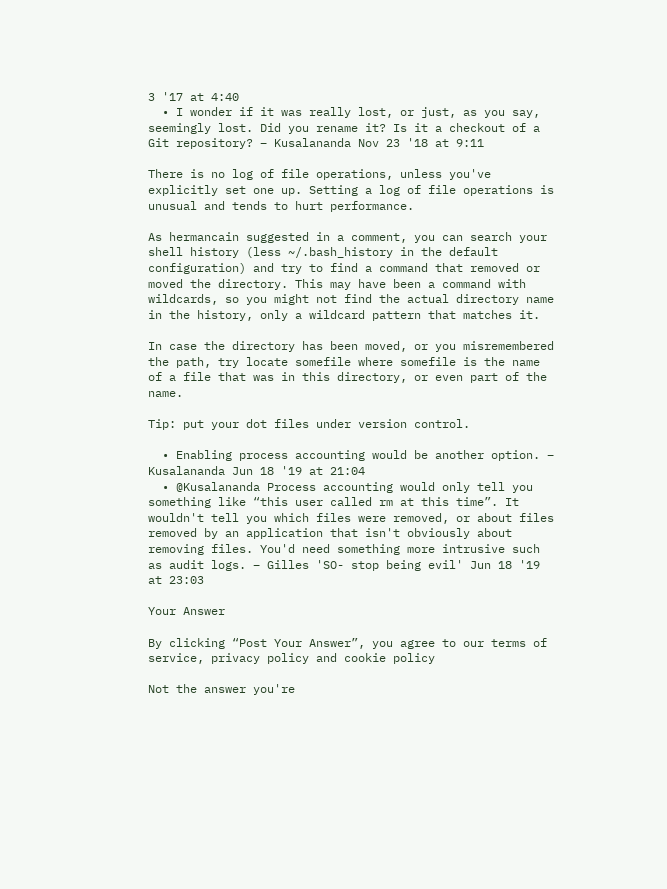3 '17 at 4:40
  • I wonder if it was really lost, or just, as you say, seemingly lost. Did you rename it? Is it a checkout of a Git repository? – Kusalananda Nov 23 '18 at 9:11

There is no log of file operations, unless you've explicitly set one up. Setting a log of file operations is unusual and tends to hurt performance.

As hermancain suggested in a comment, you can search your shell history (less ~/.bash_history in the default configuration) and try to find a command that removed or moved the directory. This may have been a command with wildcards, so you might not find the actual directory name in the history, only a wildcard pattern that matches it.

In case the directory has been moved, or you misremembered the path, try locate somefile where somefile is the name of a file that was in this directory, or even part of the name.

Tip: put your dot files under version control.

  • Enabling process accounting would be another option. – Kusalananda Jun 18 '19 at 21:04
  • @Kusalananda Process accounting would only tell you something like “this user called rm at this time”. It wouldn't tell you which files were removed, or about files removed by an application that isn't obviously about removing files. You'd need something more intrusive such as audit logs. – Gilles 'SO- stop being evil' Jun 18 '19 at 23:03

Your Answer

By clicking “Post Your Answer”, you agree to our terms of service, privacy policy and cookie policy

Not the answer you're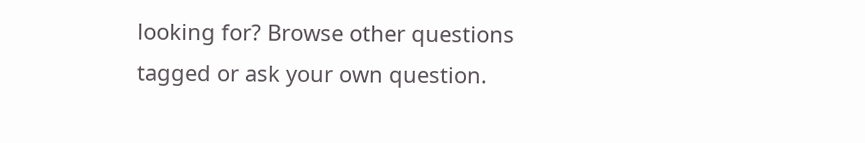looking for? Browse other questions tagged or ask your own question.